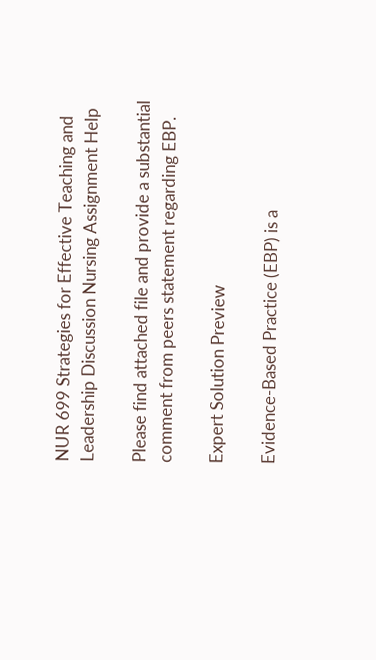NUR 699 Strategies for Effective Teaching and Leadership Discussion Nursing Assignment Help

Please find attached file and provide a substantial comment from peers statement regarding EBP.

Expert Solution Preview

Evidence-Based Practice (EBP) is a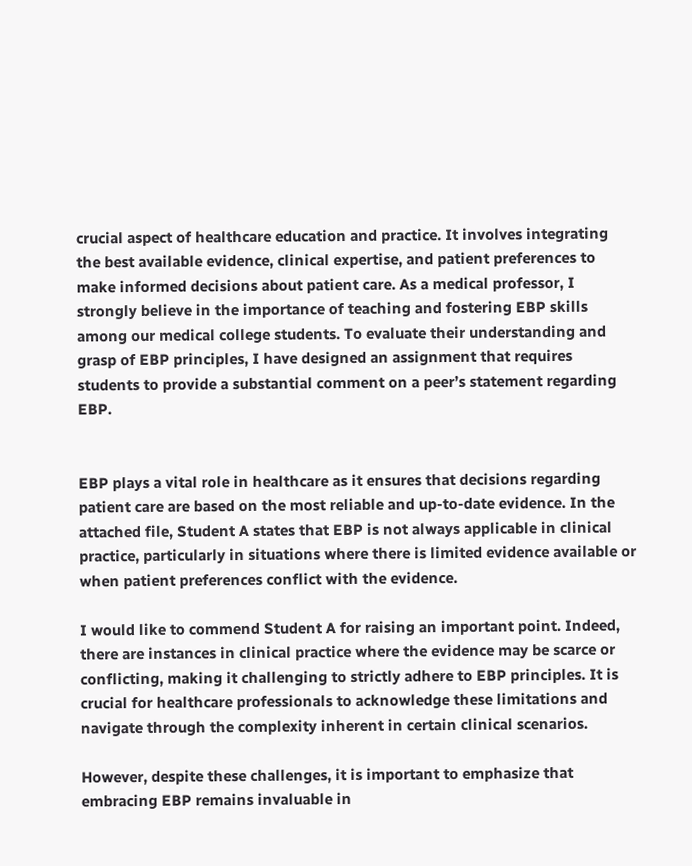crucial aspect of healthcare education and practice. It involves integrating the best available evidence, clinical expertise, and patient preferences to make informed decisions about patient care. As a medical professor, I strongly believe in the importance of teaching and fostering EBP skills among our medical college students. To evaluate their understanding and grasp of EBP principles, I have designed an assignment that requires students to provide a substantial comment on a peer’s statement regarding EBP.


EBP plays a vital role in healthcare as it ensures that decisions regarding patient care are based on the most reliable and up-to-date evidence. In the attached file, Student A states that EBP is not always applicable in clinical practice, particularly in situations where there is limited evidence available or when patient preferences conflict with the evidence.

I would like to commend Student A for raising an important point. Indeed, there are instances in clinical practice where the evidence may be scarce or conflicting, making it challenging to strictly adhere to EBP principles. It is crucial for healthcare professionals to acknowledge these limitations and navigate through the complexity inherent in certain clinical scenarios.

However, despite these challenges, it is important to emphasize that embracing EBP remains invaluable in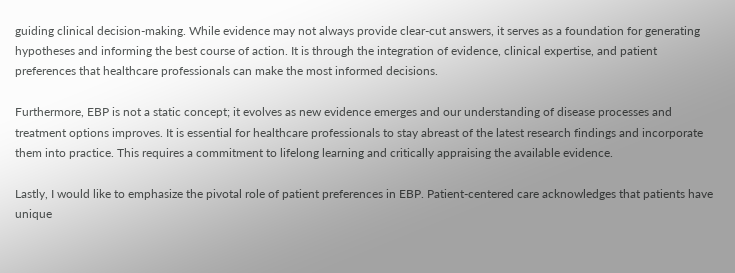guiding clinical decision-making. While evidence may not always provide clear-cut answers, it serves as a foundation for generating hypotheses and informing the best course of action. It is through the integration of evidence, clinical expertise, and patient preferences that healthcare professionals can make the most informed decisions.

Furthermore, EBP is not a static concept; it evolves as new evidence emerges and our understanding of disease processes and treatment options improves. It is essential for healthcare professionals to stay abreast of the latest research findings and incorporate them into practice. This requires a commitment to lifelong learning and critically appraising the available evidence.

Lastly, I would like to emphasize the pivotal role of patient preferences in EBP. Patient-centered care acknowledges that patients have unique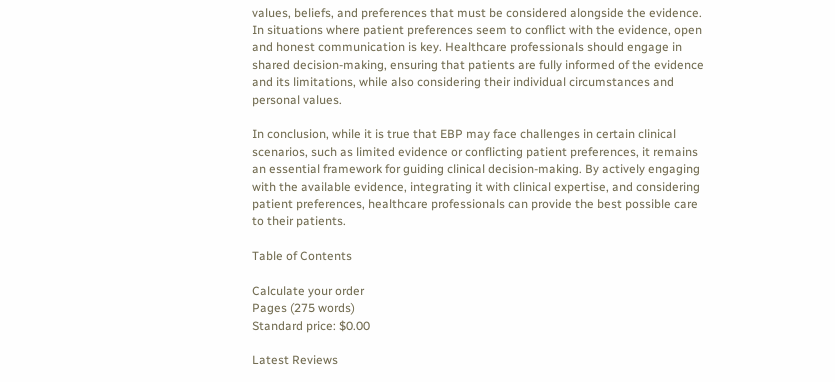values, beliefs, and preferences that must be considered alongside the evidence. In situations where patient preferences seem to conflict with the evidence, open and honest communication is key. Healthcare professionals should engage in shared decision-making, ensuring that patients are fully informed of the evidence and its limitations, while also considering their individual circumstances and personal values.

In conclusion, while it is true that EBP may face challenges in certain clinical scenarios, such as limited evidence or conflicting patient preferences, it remains an essential framework for guiding clinical decision-making. By actively engaging with the available evidence, integrating it with clinical expertise, and considering patient preferences, healthcare professionals can provide the best possible care to their patients.

Table of Contents

Calculate your order
Pages (275 words)
Standard price: $0.00

Latest Reviews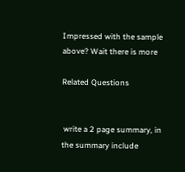Impressed with the sample above? Wait there is more

Related Questions


 write a 2 page summary, in the summary include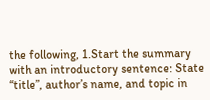the following, 1.Start the summary with an introductory sentence: State “title”, author’s name, and topic in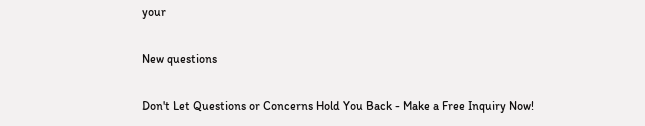your

New questions

Don't Let Questions or Concerns Hold You Back - Make a Free Inquiry Now!